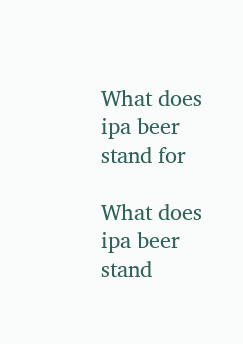What does ipa beer stand for

What does ipa beer stand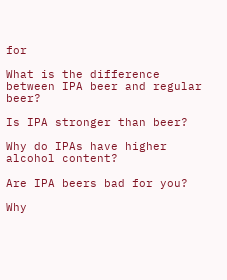for

What is the difference between IPA beer and regular beer?

Is IPA stronger than beer?

Why do IPAs have higher alcohol content?

Are IPA beers bad for you?

Why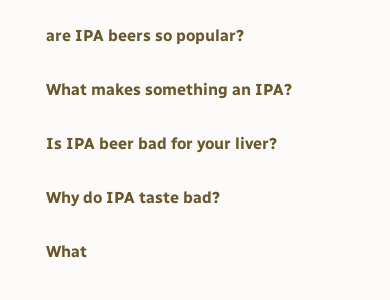are IPA beers so popular?

What makes something an IPA?

Is IPA beer bad for your liver?

Why do IPA taste bad?

What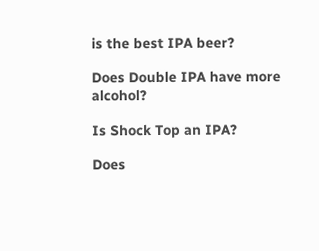is the best IPA beer?

Does Double IPA have more alcohol?

Is Shock Top an IPA?

Does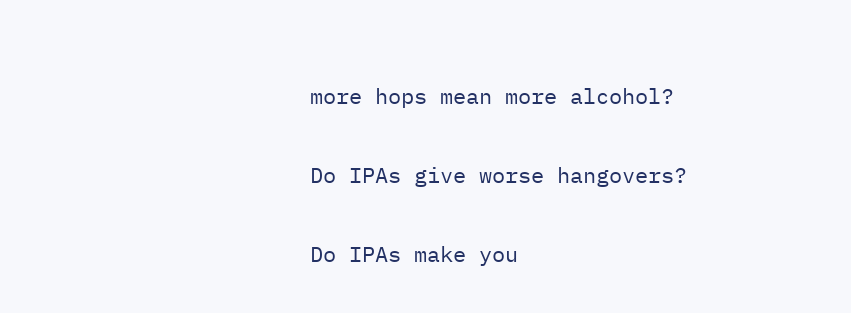more hops mean more alcohol?

Do IPAs give worse hangovers?

Do IPAs make you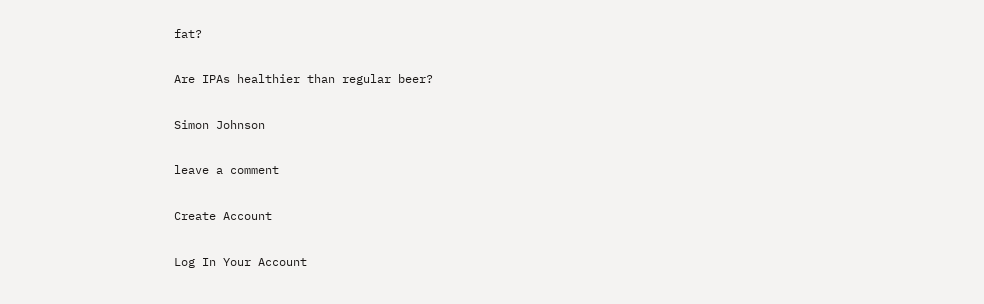fat?

Are IPAs healthier than regular beer?

Simon Johnson

leave a comment

Create Account

Log In Your Account